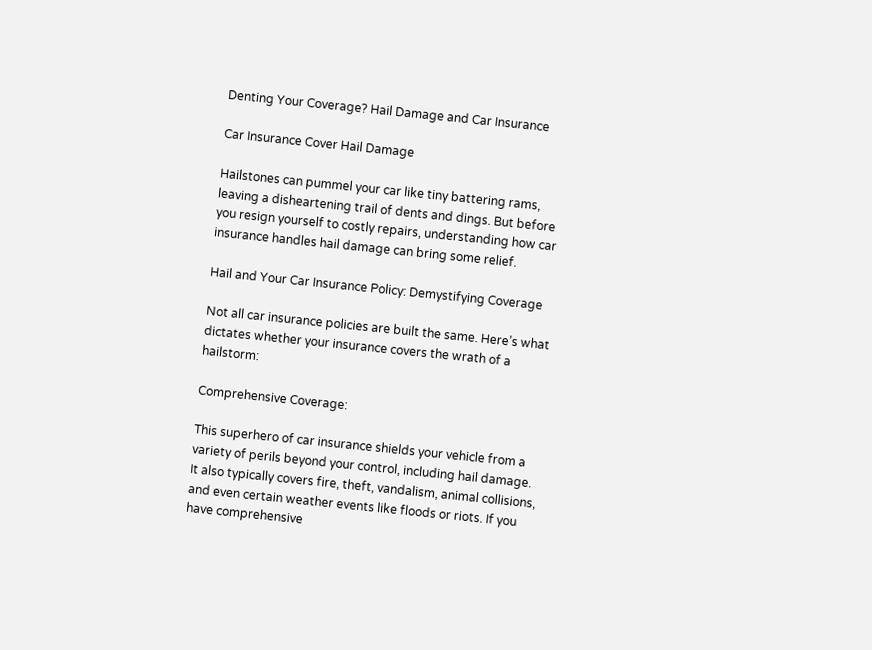Denting Your Coverage? Hail Damage and Car Insurance

Car Insurance Cover Hail Damage

Hailstones can pummel your car like tiny battering rams, leaving a disheartening trail of dents and dings. But before you resign yourself to costly repairs, understanding how car insurance handles hail damage can bring some relief.

Hail and Your Car Insurance Policy: Demystifying Coverage

Not all car insurance policies are built the same. Here’s what dictates whether your insurance covers the wrath of a hailstorm:

Comprehensive Coverage:

This superhero of car insurance shields your vehicle from a variety of perils beyond your control, including hail damage. It also typically covers fire, theft, vandalism, animal collisions, and even certain weather events like floods or riots. If you have comprehensive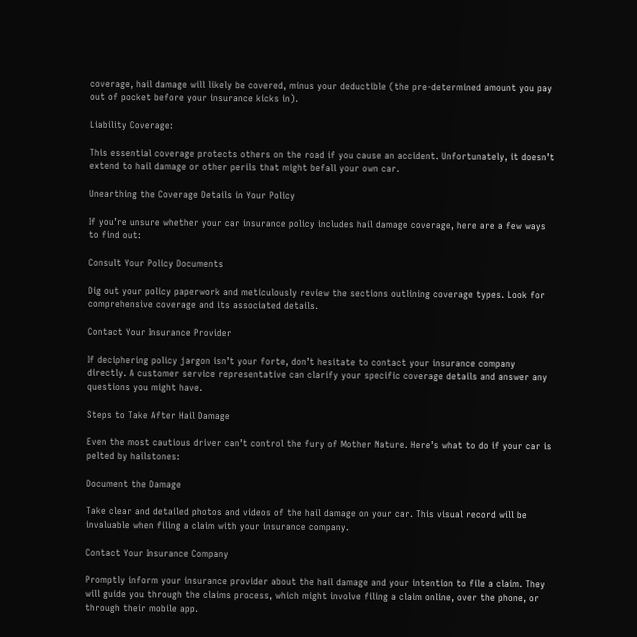coverage, hail damage will likely be covered, minus your deductible (the pre-determined amount you pay out of pocket before your insurance kicks in).

Liability Coverage:

This essential coverage protects others on the road if you cause an accident. Unfortunately, it doesn’t extend to hail damage or other perils that might befall your own car.

Unearthing the Coverage Details in Your Policy

If you’re unsure whether your car insurance policy includes hail damage coverage, here are a few ways to find out:

Consult Your Policy Documents

Dig out your policy paperwork and meticulously review the sections outlining coverage types. Look for comprehensive coverage and its associated details.

Contact Your Insurance Provider

If deciphering policy jargon isn’t your forte, don’t hesitate to contact your insurance company directly. A customer service representative can clarify your specific coverage details and answer any questions you might have.

Steps to Take After Hail Damage

Even the most cautious driver can’t control the fury of Mother Nature. Here’s what to do if your car is pelted by hailstones:

Document the Damage

Take clear and detailed photos and videos of the hail damage on your car. This visual record will be invaluable when filing a claim with your insurance company.

Contact Your Insurance Company

Promptly inform your insurance provider about the hail damage and your intention to file a claim. They will guide you through the claims process, which might involve filing a claim online, over the phone, or through their mobile app.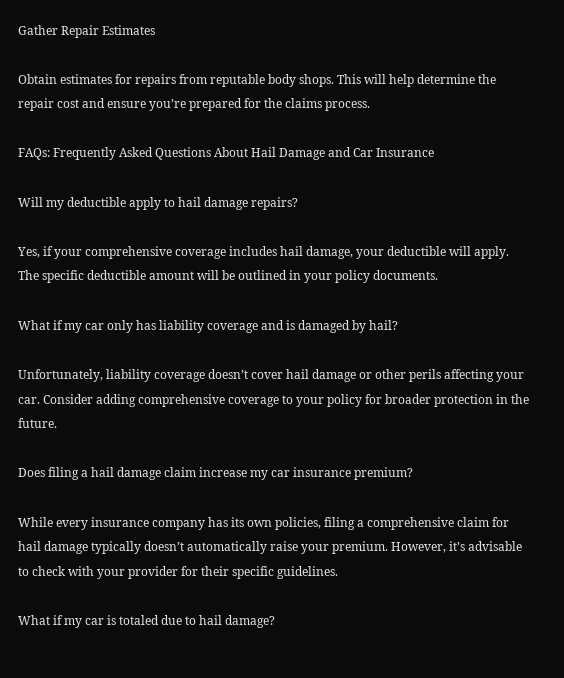Gather Repair Estimates

Obtain estimates for repairs from reputable body shops. This will help determine the repair cost and ensure you’re prepared for the claims process.

FAQs: Frequently Asked Questions About Hail Damage and Car Insurance

Will my deductible apply to hail damage repairs?

Yes, if your comprehensive coverage includes hail damage, your deductible will apply. The specific deductible amount will be outlined in your policy documents.

What if my car only has liability coverage and is damaged by hail?

Unfortunately, liability coverage doesn’t cover hail damage or other perils affecting your car. Consider adding comprehensive coverage to your policy for broader protection in the future.

Does filing a hail damage claim increase my car insurance premium?

While every insurance company has its own policies, filing a comprehensive claim for hail damage typically doesn’t automatically raise your premium. However, it’s advisable to check with your provider for their specific guidelines.

What if my car is totaled due to hail damage?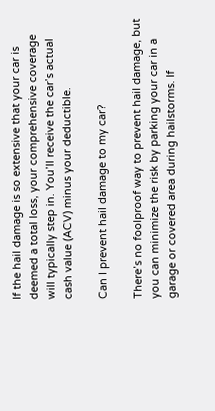If the hail damage is so extensive that your car is deemed a total loss, your comprehensive coverage will typically step in. You’ll receive the car’s actual cash value (ACV) minus your deductible.

Can I prevent hail damage to my car?

There’s no foolproof way to prevent hail damage, but you can minimize the risk by parking your car in a garage or covered area during hailstorms. If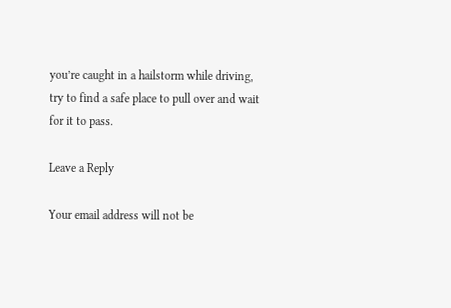you’re caught in a hailstorm while driving, try to find a safe place to pull over and wait for it to pass.

Leave a Reply

Your email address will not be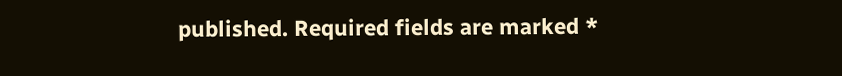published. Required fields are marked *